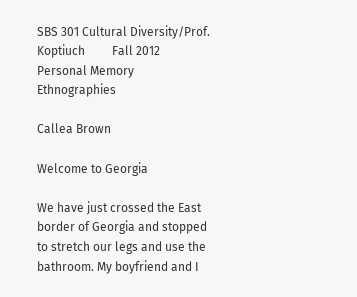SBS 301 Cultural Diversity/Prof. Koptiuch         Fall 2012       Personal Memory Ethnographies

Callea Brown

Welcome to Georgia

We have just crossed the East border of Georgia and stopped to stretch our legs and use the bathroom. My boyfriend and I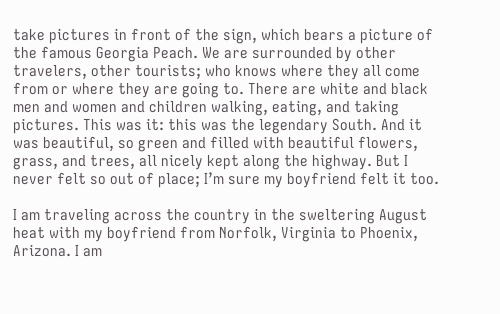take pictures in front of the sign, which bears a picture of the famous Georgia Peach. We are surrounded by other travelers, other tourists; who knows where they all come from or where they are going to. There are white and black men and women and children walking, eating, and taking pictures. This was it: this was the legendary South. And it was beautiful, so green and filled with beautiful flowers, grass, and trees, all nicely kept along the highway. But I never felt so out of place; I’m sure my boyfriend felt it too.

I am traveling across the country in the sweltering August heat with my boyfriend from Norfolk, Virginia to Phoenix, Arizona. I am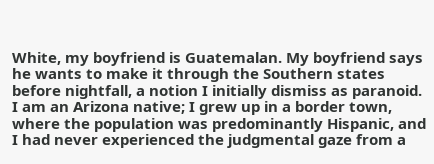White, my boyfriend is Guatemalan. My boyfriend says he wants to make it through the Southern states before nightfall, a notion I initially dismiss as paranoid. I am an Arizona native; I grew up in a border town, where the population was predominantly Hispanic, and I had never experienced the judgmental gaze from a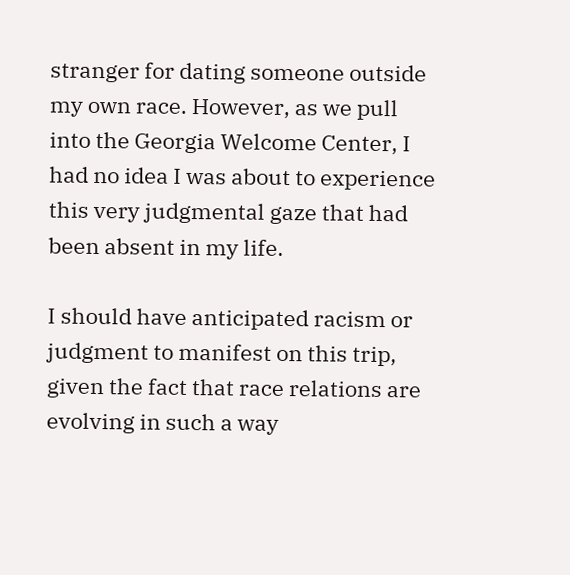stranger for dating someone outside my own race. However, as we pull into the Georgia Welcome Center, I had no idea I was about to experience this very judgmental gaze that had been absent in my life.

I should have anticipated racism or judgment to manifest on this trip, given the fact that race relations are evolving in such a way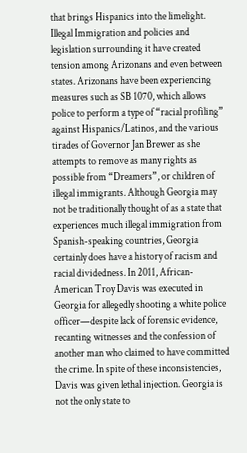that brings Hispanics into the limelight. Illegal Immigration and policies and legislation surrounding it have created tension among Arizonans and even between states. Arizonans have been experiencing measures such as SB 1070, which allows police to perform a type of “racial profiling” against Hispanics/Latinos, and the various tirades of Governor Jan Brewer as she attempts to remove as many rights as possible from “Dreamers”, or children of illegal immigrants. Although Georgia may not be traditionally thought of as a state that experiences much illegal immigration from Spanish-speaking countries, Georgia certainly does have a history of racism and racial dividedness. In 2011, African-American Troy Davis was executed in Georgia for allegedly shooting a white police officer—despite lack of forensic evidence, recanting witnesses and the confession of another man who claimed to have committed the crime. In spite of these inconsistencies, Davis was given lethal injection. Georgia is not the only state to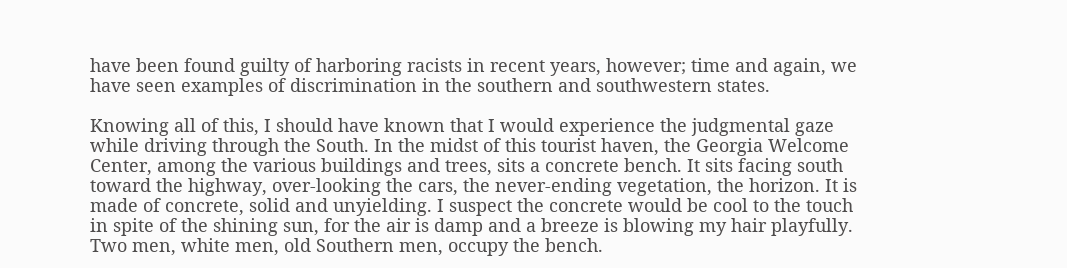have been found guilty of harboring racists in recent years, however; time and again, we have seen examples of discrimination in the southern and southwestern states.

Knowing all of this, I should have known that I would experience the judgmental gaze while driving through the South. In the midst of this tourist haven, the Georgia Welcome Center, among the various buildings and trees, sits a concrete bench. It sits facing south toward the highway, over-looking the cars, the never-ending vegetation, the horizon. It is made of concrete, solid and unyielding. I suspect the concrete would be cool to the touch in spite of the shining sun, for the air is damp and a breeze is blowing my hair playfully. Two men, white men, old Southern men, occupy the bench.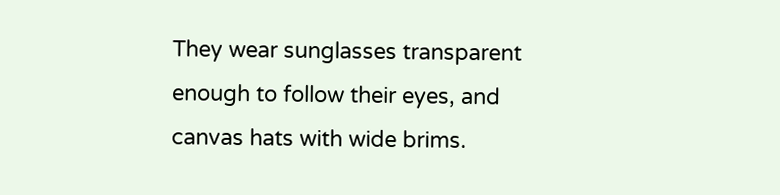They wear sunglasses transparent enough to follow their eyes, and canvas hats with wide brims.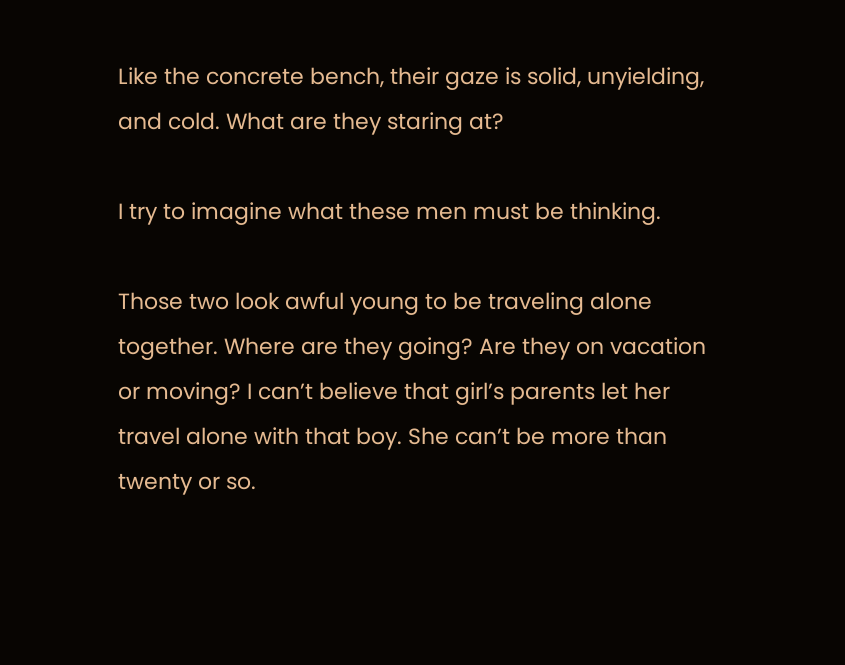Like the concrete bench, their gaze is solid, unyielding, and cold. What are they staring at?

I try to imagine what these men must be thinking.

Those two look awful young to be traveling alone together. Where are they going? Are they on vacation or moving? I can’t believe that girl’s parents let her travel alone with that boy. She can’t be more than twenty or so.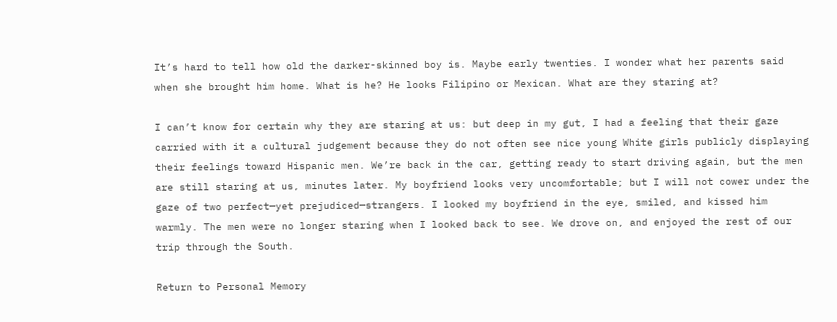It’s hard to tell how old the darker-skinned boy is. Maybe early twenties. I wonder what her parents said when she brought him home. What is he? He looks Filipino or Mexican. What are they staring at?

I can’t know for certain why they are staring at us: but deep in my gut, I had a feeling that their gaze carried with it a cultural judgement because they do not often see nice young White girls publicly displaying their feelings toward Hispanic men. We’re back in the car, getting ready to start driving again, but the men are still staring at us, minutes later. My boyfriend looks very uncomfortable; but I will not cower under the gaze of two perfect—yet prejudiced—strangers. I looked my boyfriend in the eye, smiled, and kissed him warmly. The men were no longer staring when I looked back to see. We drove on, and enjoyed the rest of our trip through the South.

Return to Personal Memory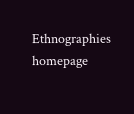Ethnographies homepage